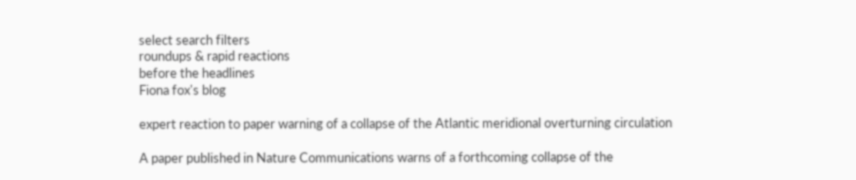select search filters
roundups & rapid reactions
before the headlines
Fiona fox's blog

expert reaction to paper warning of a collapse of the Atlantic meridional overturning circulation

A paper published in Nature Communications warns of a forthcoming collapse of the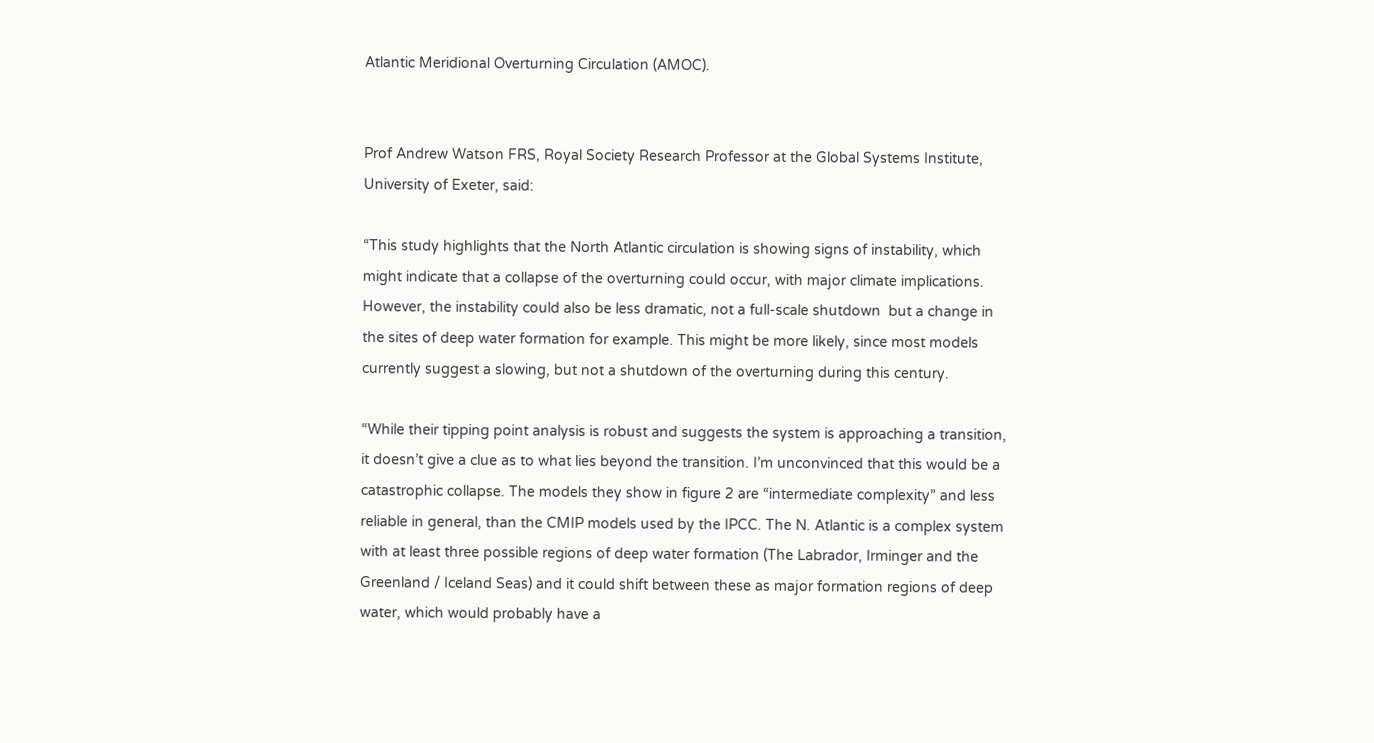Atlantic Meridional Overturning Circulation (AMOC).


Prof Andrew Watson FRS, Royal Society Research Professor at the Global Systems Institute, University of Exeter, said:

“This study highlights that the North Atlantic circulation is showing signs of instability, which might indicate that a collapse of the overturning could occur, with major climate implications. However, the instability could also be less dramatic, not a full-scale shutdown  but a change in the sites of deep water formation for example. This might be more likely, since most models currently suggest a slowing, but not a shutdown of the overturning during this century.

“While their tipping point analysis is robust and suggests the system is approaching a transition, it doesn’t give a clue as to what lies beyond the transition. I’m unconvinced that this would be a catastrophic collapse. The models they show in figure 2 are “intermediate complexity” and less reliable in general, than the CMIP models used by the IPCC. The N. Atlantic is a complex system with at least three possible regions of deep water formation (The Labrador, Irminger and the Greenland / Iceland Seas) and it could shift between these as major formation regions of deep water, which would probably have a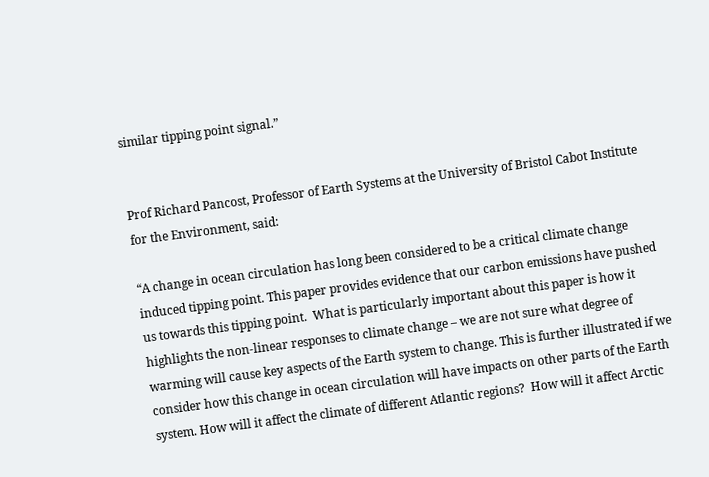similar tipping point signal.”


Prof Richard Pancost, Professor of Earth Systems at the University of Bristol Cabot Institute for the Environment, said:

“A change in ocean circulation has long been considered to be a critical climate change induced tipping point. This paper provides evidence that our carbon emissions have pushed us towards this tipping point.  What is particularly important about this paper is how it highlights the non-linear responses to climate change – we are not sure what degree of warming will cause key aspects of the Earth system to change. This is further illustrated if we consider how this change in ocean circulation will have impacts on other parts of the Earth system. How will it affect the climate of different Atlantic regions?  How will it affect Arctic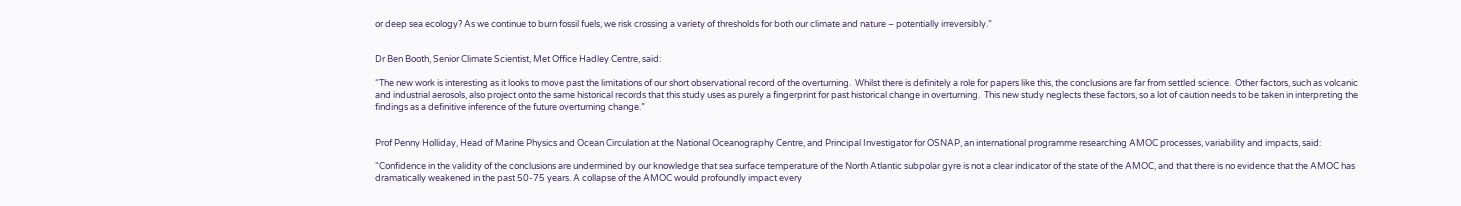or deep sea ecology? As we continue to burn fossil fuels, we risk crossing a variety of thresholds for both our climate and nature – potentially irreversibly.”


Dr Ben Booth, Senior Climate Scientist, Met Office Hadley Centre, said:

“The new work is interesting as it looks to move past the limitations of our short observational record of the overturning.  Whilst there is definitely a role for papers like this, the conclusions are far from settled science.  Other factors, such as volcanic and industrial aerosols, also project onto the same historical records that this study uses as purely a fingerprint for past historical change in overturning.  This new study neglects these factors, so a lot of caution needs to be taken in interpreting the findings as a definitive inference of the future overturning change.”


Prof Penny Holliday, Head of Marine Physics and Ocean Circulation at the National Oceanography Centre, and Principal Investigator for OSNAP, an international programme researching AMOC processes, variability and impacts, said:

“Confidence in the validity of the conclusions are undermined by our knowledge that sea surface temperature of the North Atlantic subpolar gyre is not a clear indicator of the state of the AMOC, and that there is no evidence that the AMOC has dramatically weakened in the past 50-75 years. A collapse of the AMOC would profoundly impact every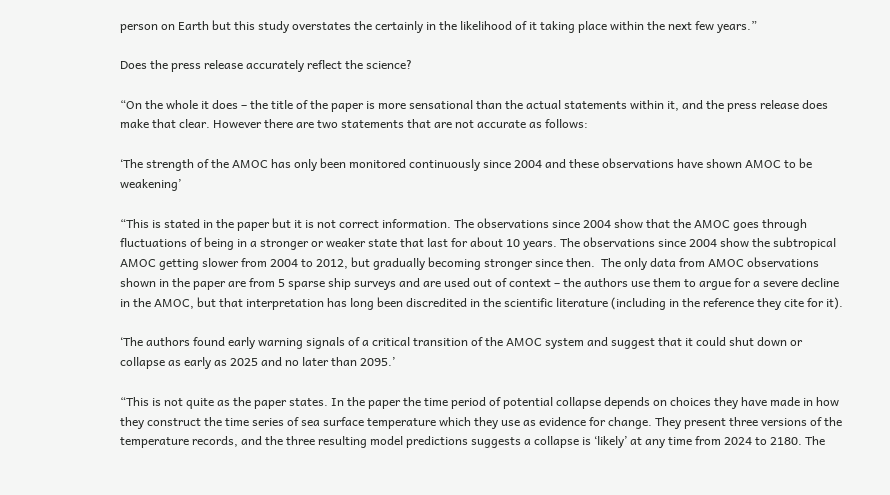person on Earth but this study overstates the certainly in the likelihood of it taking place within the next few years.”

Does the press release accurately reflect the science?

“On the whole it does – the title of the paper is more sensational than the actual statements within it, and the press release does make that clear. However there are two statements that are not accurate as follows:

‘The strength of the AMOC has only been monitored continuously since 2004 and these observations have shown AMOC to be weakening’

“This is stated in the paper but it is not correct information. The observations since 2004 show that the AMOC goes through fluctuations of being in a stronger or weaker state that last for about 10 years. The observations since 2004 show the subtropical AMOC getting slower from 2004 to 2012, but gradually becoming stronger since then.  The only data from AMOC observations shown in the paper are from 5 sparse ship surveys and are used out of context – the authors use them to argue for a severe decline in the AMOC, but that interpretation has long been discredited in the scientific literature (including in the reference they cite for it).

‘The authors found early warning signals of a critical transition of the AMOC system and suggest that it could shut down or collapse as early as 2025 and no later than 2095.’

“This is not quite as the paper states. In the paper the time period of potential collapse depends on choices they have made in how they construct the time series of sea surface temperature which they use as evidence for change. They present three versions of the temperature records, and the three resulting model predictions suggests a collapse is ‘likely’ at any time from 2024 to 2180. The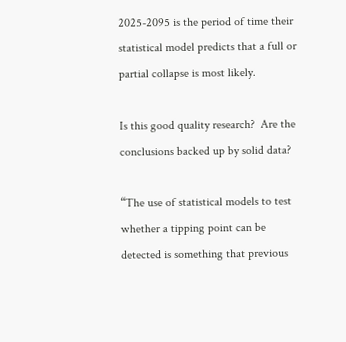2025-2095 is the period of time their statistical model predicts that a full or partial collapse is most likely.

Is this good quality research?  Are the conclusions backed up by solid data?

“The use of statistical models to test whether a tipping point can be detected is something that previous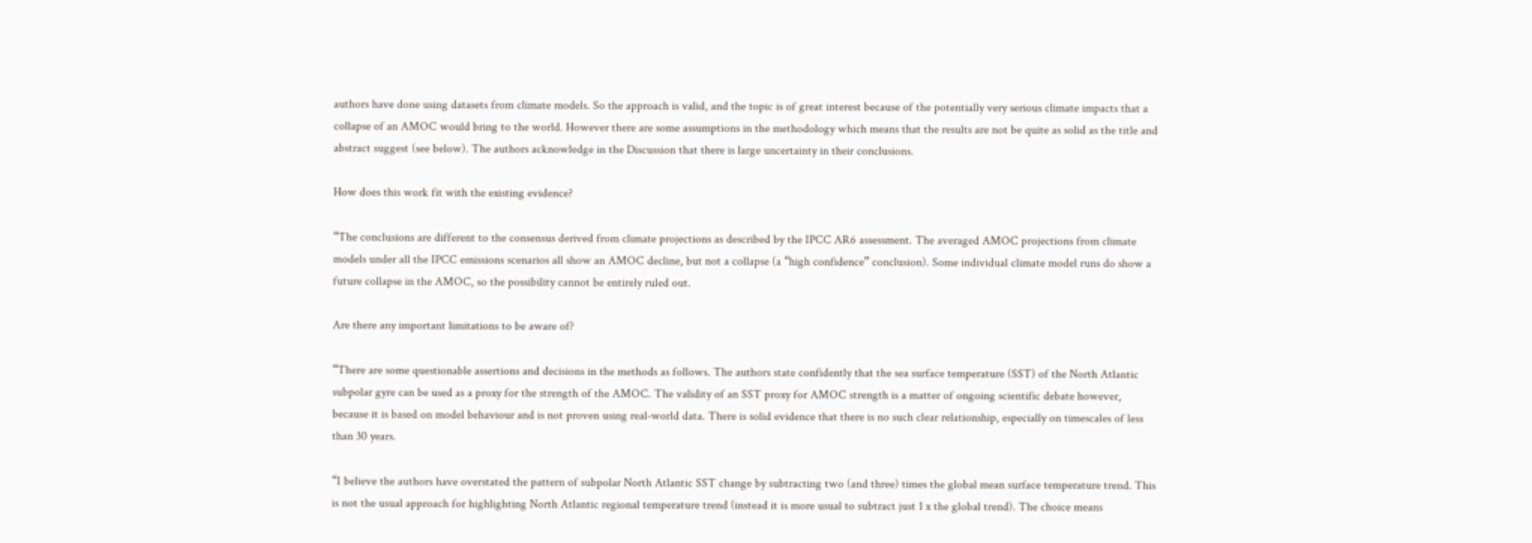authors have done using datasets from climate models. So the approach is valid, and the topic is of great interest because of the potentially very serious climate impacts that a collapse of an AMOC would bring to the world. However there are some assumptions in the methodology which means that the results are not be quite as solid as the title and abstract suggest (see below). The authors acknowledge in the Discussion that there is large uncertainty in their conclusions.

How does this work fit with the existing evidence?

“The conclusions are different to the consensus derived from climate projections as described by the IPCC AR6 assessment. The averaged AMOC projections from climate models under all the IPCC emissions scenarios all show an AMOC decline, but not a collapse (a “high confidence” conclusion). Some individual climate model runs do show a future collapse in the AMOC, so the possibility cannot be entirely ruled out.

Are there any important limitations to be aware of?

“There are some questionable assertions and decisions in the methods as follows. The authors state confidently that the sea surface temperature (SST) of the North Atlantic subpolar gyre can be used as a proxy for the strength of the AMOC. The validity of an SST proxy for AMOC strength is a matter of ongoing scientific debate however, because it is based on model behaviour and is not proven using real-world data. There is solid evidence that there is no such clear relationship, especially on timescales of less than 30 years.

“I believe the authors have overstated the pattern of subpolar North Atlantic SST change by subtracting two (and three) times the global mean surface temperature trend. This is not the usual approach for highlighting North Atlantic regional temperature trend (instead it is more usual to subtract just 1 x the global trend). The choice means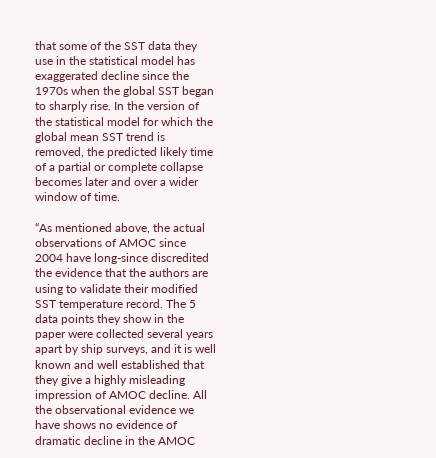that some of the SST data they use in the statistical model has exaggerated decline since the 1970s when the global SST began to sharply rise. In the version of the statistical model for which the global mean SST trend is removed, the predicted likely time of a partial or complete collapse becomes later and over a wider window of time.

“As mentioned above, the actual observations of AMOC since 2004 have long-since discredited the evidence that the authors are using to validate their modified SST temperature record. The 5 data points they show in the paper were collected several years apart by ship surveys, and it is well known and well established that they give a highly misleading impression of AMOC decline. All the observational evidence we have shows no evidence of dramatic decline in the AMOC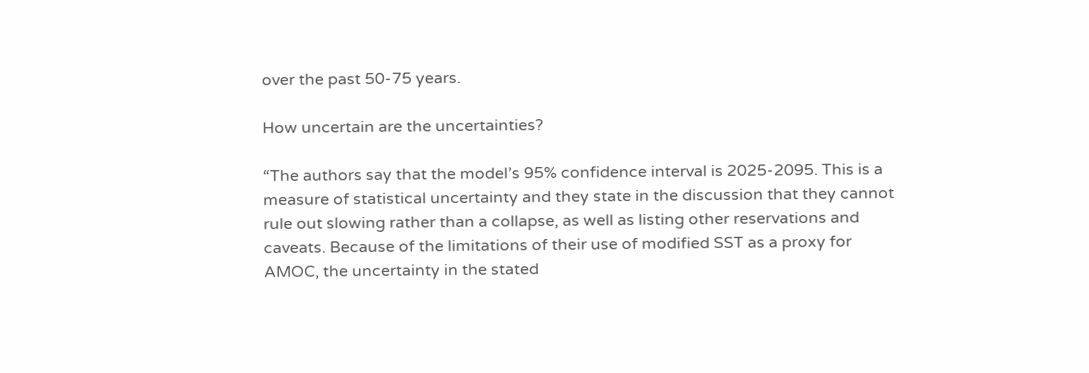over the past 50-75 years.

How uncertain are the uncertainties?

“The authors say that the model’s 95% confidence interval is 2025-2095. This is a measure of statistical uncertainty and they state in the discussion that they cannot rule out slowing rather than a collapse, as well as listing other reservations and caveats. Because of the limitations of their use of modified SST as a proxy for AMOC, the uncertainty in the stated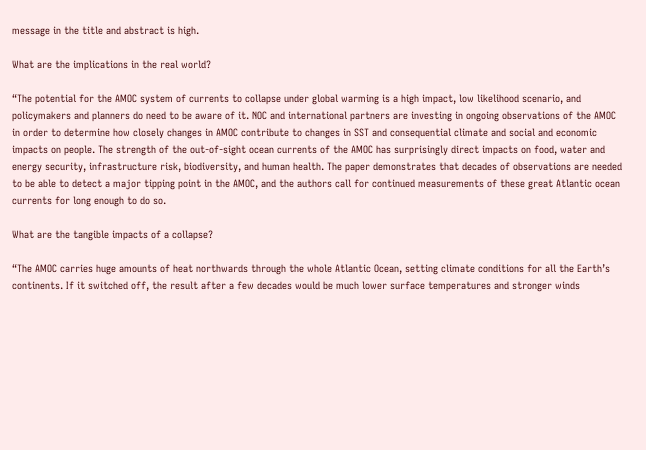message in the title and abstract is high.

What are the implications in the real world?

“The potential for the AMOC system of currents to collapse under global warming is a high impact, low likelihood scenario, and policymakers and planners do need to be aware of it. NOC and international partners are investing in ongoing observations of the AMOC in order to determine how closely changes in AMOC contribute to changes in SST and consequential climate and social and economic impacts on people. The strength of the out-of-sight ocean currents of the AMOC has surprisingly direct impacts on food, water and energy security, infrastructure risk, biodiversity, and human health. The paper demonstrates that decades of observations are needed to be able to detect a major tipping point in the AMOC, and the authors call for continued measurements of these great Atlantic ocean currents for long enough to do so.

What are the tangible impacts of a collapse?

“The AMOC carries huge amounts of heat northwards through the whole Atlantic Ocean, setting climate conditions for all the Earth’s continents. If it switched off, the result after a few decades would be much lower surface temperatures and stronger winds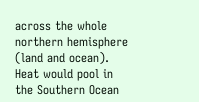across the whole northern hemisphere (land and ocean). Heat would pool in the Southern Ocean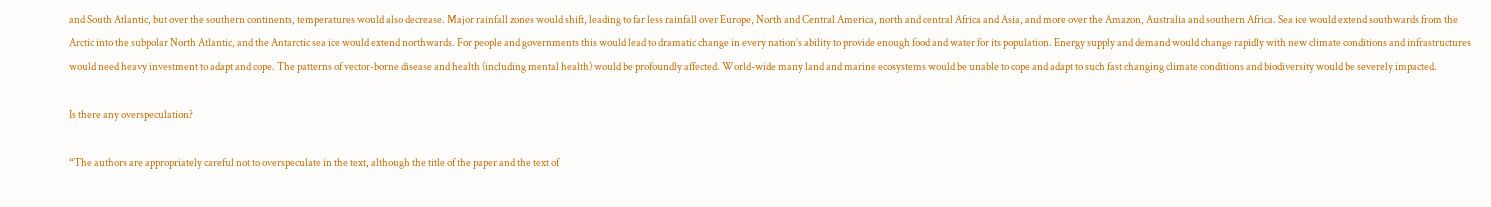and South Atlantic, but over the southern continents, temperatures would also decrease. Major rainfall zones would shift, leading to far less rainfall over Europe, North and Central America, north and central Africa and Asia, and more over the Amazon, Australia and southern Africa. Sea ice would extend southwards from the Arctic into the subpolar North Atlantic, and the Antarctic sea ice would extend northwards. For people and governments this would lead to dramatic change in every nation’s ability to provide enough food and water for its population. Energy supply and demand would change rapidly with new climate conditions and infrastructures would need heavy investment to adapt and cope. The patterns of vector-borne disease and health (including mental health) would be profoundly affected. World-wide many land and marine ecosystems would be unable to cope and adapt to such fast changing climate conditions and biodiversity would be severely impacted.

Is there any overspeculation?

“The authors are appropriately careful not to overspeculate in the text, although the title of the paper and the text of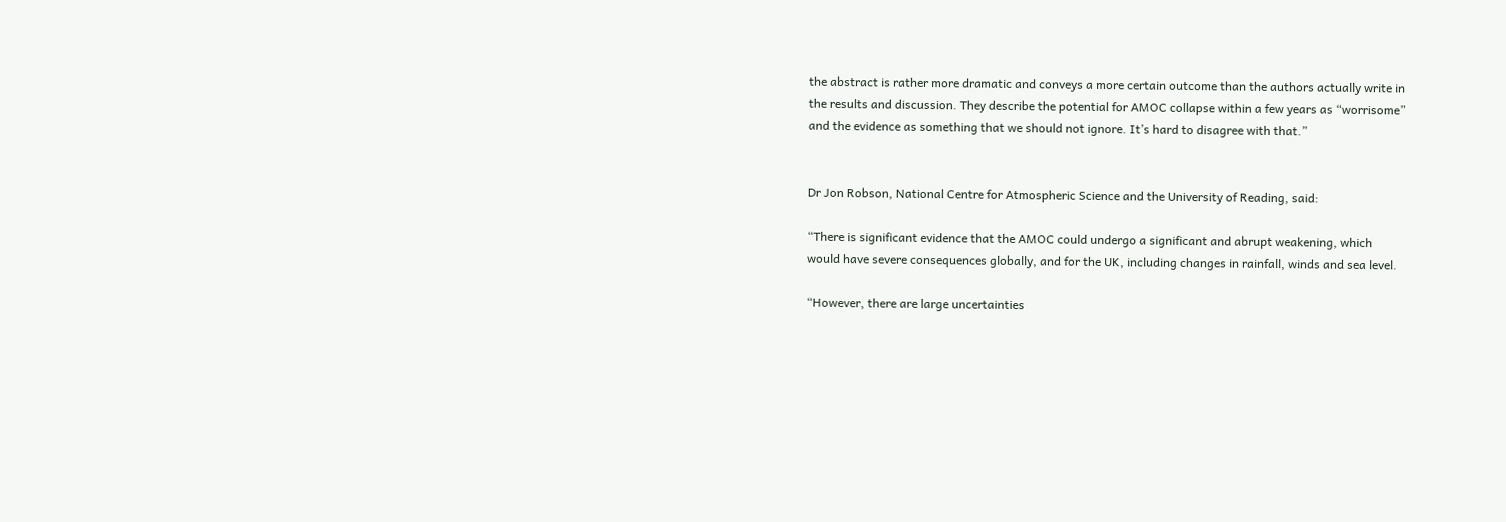the abstract is rather more dramatic and conveys a more certain outcome than the authors actually write in the results and discussion. They describe the potential for AMOC collapse within a few years as “worrisome” and the evidence as something that we should not ignore. It’s hard to disagree with that.”


Dr Jon Robson, National Centre for Atmospheric Science and the University of Reading, said:

“There is significant evidence that the AMOC could undergo a significant and abrupt weakening, which would have severe consequences globally, and for the UK, including changes in rainfall, winds and sea level.

“However, there are large uncertainties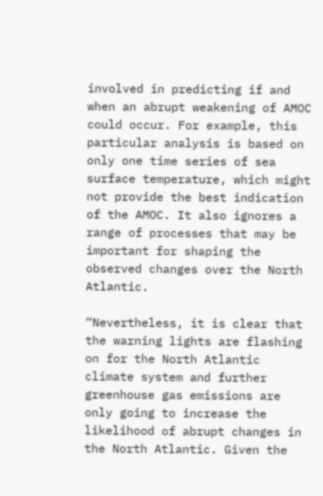involved in predicting if and when an abrupt weakening of AMOC could occur. For example, this particular analysis is based on only one time series of sea surface temperature, which might not provide the best indication of the AMOC. It also ignores a range of processes that may be important for shaping the observed changes over the North Atlantic.

“Nevertheless, it is clear that the warning lights are flashing on for the North Atlantic climate system and further greenhouse gas emissions are only going to increase the likelihood of abrupt changes in the North Atlantic. Given the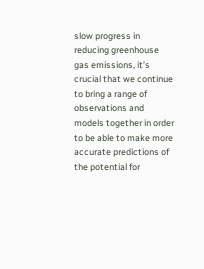slow progress in reducing greenhouse gas emissions, it’s crucial that we continue to bring a range of observations and models together in order to be able to make more accurate predictions of the potential for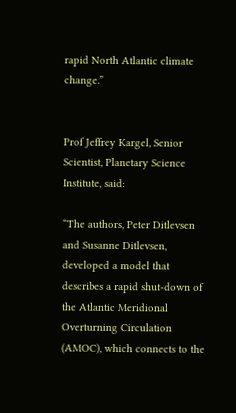rapid North Atlantic climate change.”


Prof Jeffrey Kargel, Senior Scientist, Planetary Science Institute, said:

“The authors, Peter Ditlevsen and Susanne Ditlevsen, developed a model that describes a rapid shut-down of the Atlantic Meridional Overturning Circulation (AMOC), which connects to the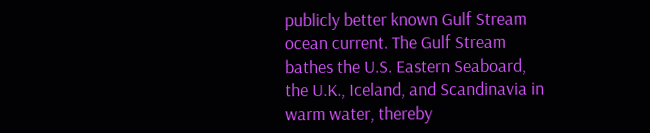publicly better known Gulf Stream ocean current. The Gulf Stream bathes the U.S. Eastern Seaboard, the U.K., Iceland, and Scandinavia in warm water, thereby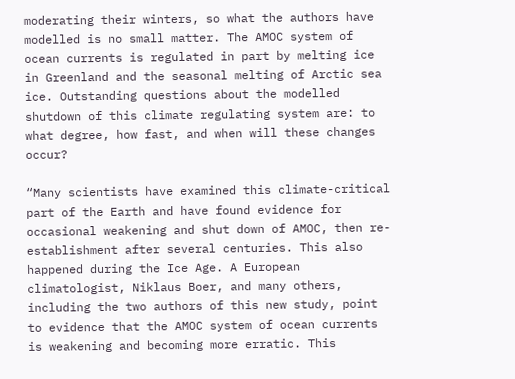moderating their winters, so what the authors have modelled is no small matter. The AMOC system of ocean currents is regulated in part by melting ice in Greenland and the seasonal melting of Arctic sea ice. Outstanding questions about the modelled shutdown of this climate regulating system are: to what degree, how fast, and when will these changes occur?

“Many scientists have examined this climate-critical part of the Earth and have found evidence for occasional weakening and shut down of AMOC, then re-establishment after several centuries. This also happened during the Ice Age. A European climatologist, Niklaus Boer, and many others, including the two authors of this new study, point to evidence that the AMOC system of ocean currents is weakening and becoming more erratic. This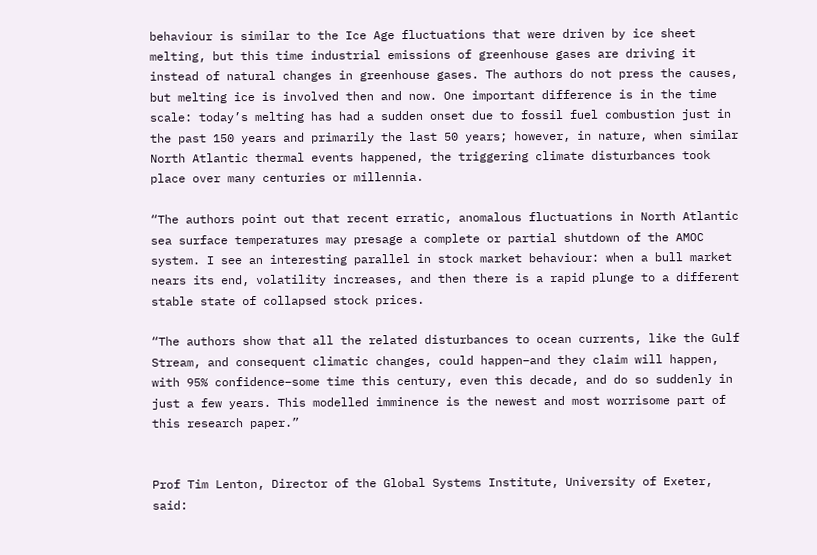behaviour is similar to the Ice Age fluctuations that were driven by ice sheet melting, but this time industrial emissions of greenhouse gases are driving it instead of natural changes in greenhouse gases. The authors do not press the causes, but melting ice is involved then and now. One important difference is in the time scale: today’s melting has had a sudden onset due to fossil fuel combustion just in the past 150 years and primarily the last 50 years; however, in nature, when similar North Atlantic thermal events happened, the triggering climate disturbances took place over many centuries or millennia.

“The authors point out that recent erratic, anomalous fluctuations in North Atlantic sea surface temperatures may presage a complete or partial shutdown of the AMOC system. I see an interesting parallel in stock market behaviour: when a bull market nears its end, volatility increases, and then there is a rapid plunge to a different stable state of collapsed stock prices.

“The authors show that all the related disturbances to ocean currents, like the Gulf Stream, and consequent climatic changes, could happen–and they claim will happen, with 95% confidence–some time this century, even this decade, and do so suddenly in just a few years. This modelled imminence is the newest and most worrisome part of this research paper.”


Prof Tim Lenton, Director of the Global Systems Institute, University of Exeter, said: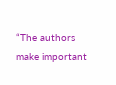“The authors make important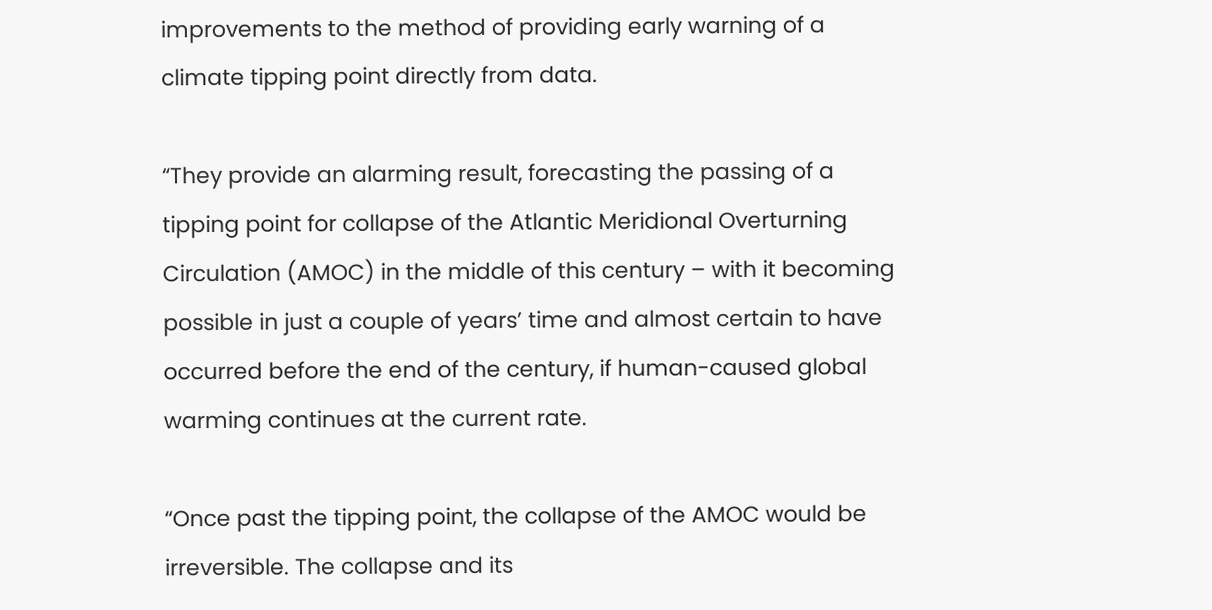improvements to the method of providing early warning of a climate tipping point directly from data.

“They provide an alarming result, forecasting the passing of a tipping point for collapse of the Atlantic Meridional Overturning Circulation (AMOC) in the middle of this century – with it becoming possible in just a couple of years’ time and almost certain to have occurred before the end of the century, if human-caused global warming continues at the current rate.

“Once past the tipping point, the collapse of the AMOC would be irreversible. The collapse and its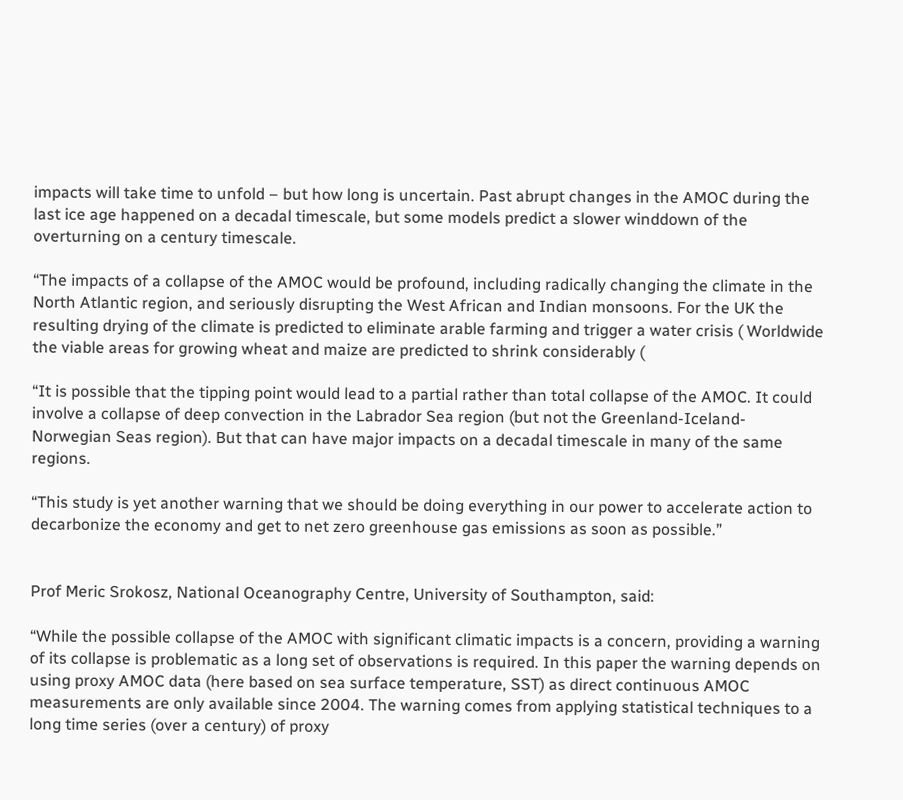impacts will take time to unfold – but how long is uncertain. Past abrupt changes in the AMOC during the last ice age happened on a decadal timescale, but some models predict a slower winddown of the overturning on a century timescale.

“The impacts of a collapse of the AMOC would be profound, including radically changing the climate in the North Atlantic region, and seriously disrupting the West African and Indian monsoons. For the UK the resulting drying of the climate is predicted to eliminate arable farming and trigger a water crisis ( Worldwide the viable areas for growing wheat and maize are predicted to shrink considerably (

“It is possible that the tipping point would lead to a partial rather than total collapse of the AMOC. It could involve a collapse of deep convection in the Labrador Sea region (but not the Greenland-Iceland-Norwegian Seas region). But that can have major impacts on a decadal timescale in many of the same regions.

“This study is yet another warning that we should be doing everything in our power to accelerate action to decarbonize the economy and get to net zero greenhouse gas emissions as soon as possible.”


Prof Meric Srokosz, National Oceanography Centre, University of Southampton, said:

“While the possible collapse of the AMOC with significant climatic impacts is a concern, providing a warning of its collapse is problematic as a long set of observations is required. In this paper the warning depends on using proxy AMOC data (here based on sea surface temperature, SST) as direct continuous AMOC measurements are only available since 2004. The warning comes from applying statistical techniques to a long time series (over a century) of proxy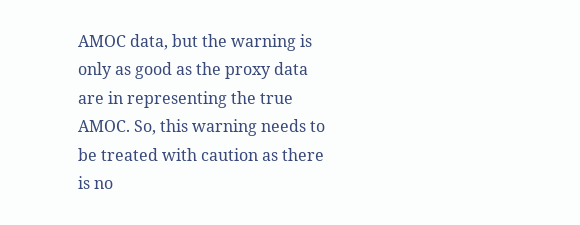AMOC data, but the warning is only as good as the proxy data are in representing the true AMOC. So, this warning needs to be treated with caution as there is no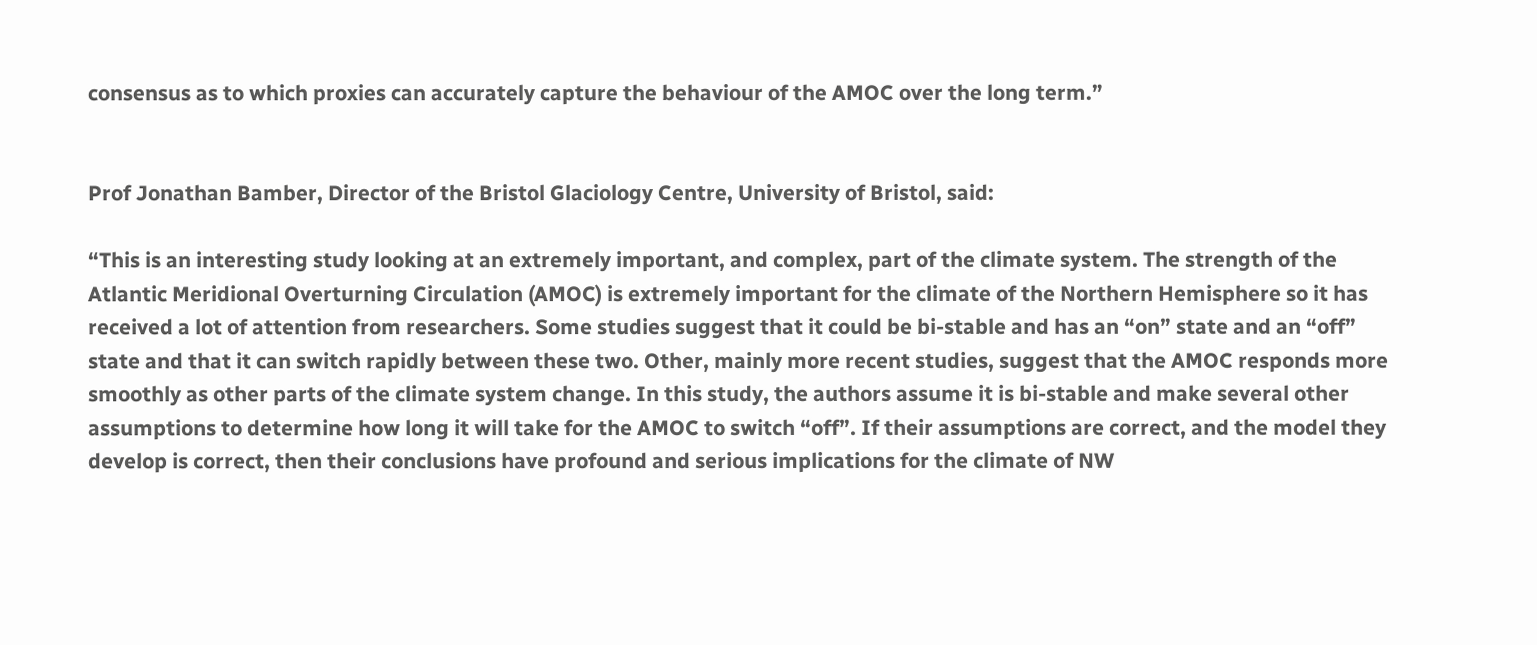consensus as to which proxies can accurately capture the behaviour of the AMOC over the long term.”


Prof Jonathan Bamber, Director of the Bristol Glaciology Centre, University of Bristol, said:

“This is an interesting study looking at an extremely important, and complex, part of the climate system. The strength of the Atlantic Meridional Overturning Circulation (AMOC) is extremely important for the climate of the Northern Hemisphere so it has received a lot of attention from researchers. Some studies suggest that it could be bi-stable and has an “on” state and an “off” state and that it can switch rapidly between these two. Other, mainly more recent studies, suggest that the AMOC responds more smoothly as other parts of the climate system change. In this study, the authors assume it is bi-stable and make several other assumptions to determine how long it will take for the AMOC to switch “off”. If their assumptions are correct, and the model they develop is correct, then their conclusions have profound and serious implications for the climate of NW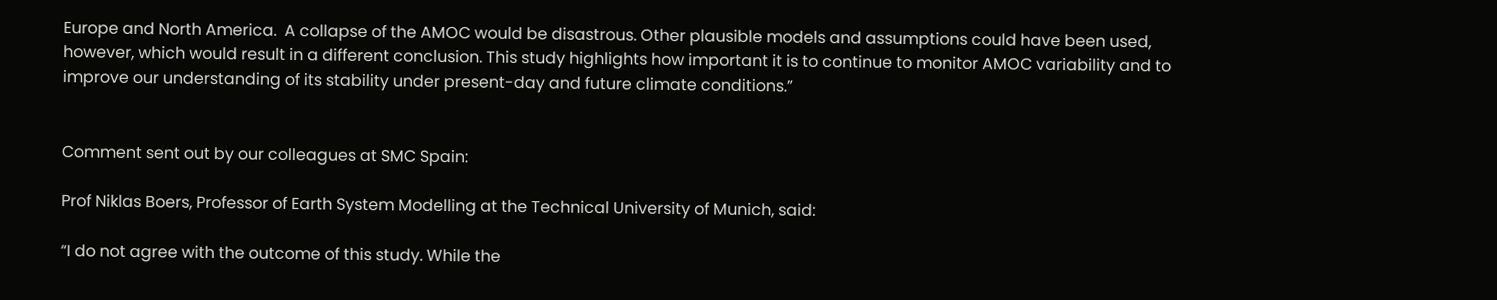Europe and North America.  A collapse of the AMOC would be disastrous. Other plausible models and assumptions could have been used, however, which would result in a different conclusion. This study highlights how important it is to continue to monitor AMOC variability and to improve our understanding of its stability under present-day and future climate conditions.”


Comment sent out by our colleagues at SMC Spain:

Prof Niklas Boers, Professor of Earth System Modelling at the Technical University of Munich, said:

“I do not agree with the outcome of this study. While the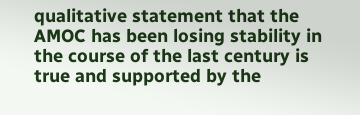qualitative statement that the AMOC has been losing stability in the course of the last century is true and supported by the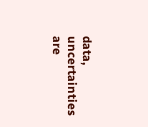data, uncertainties are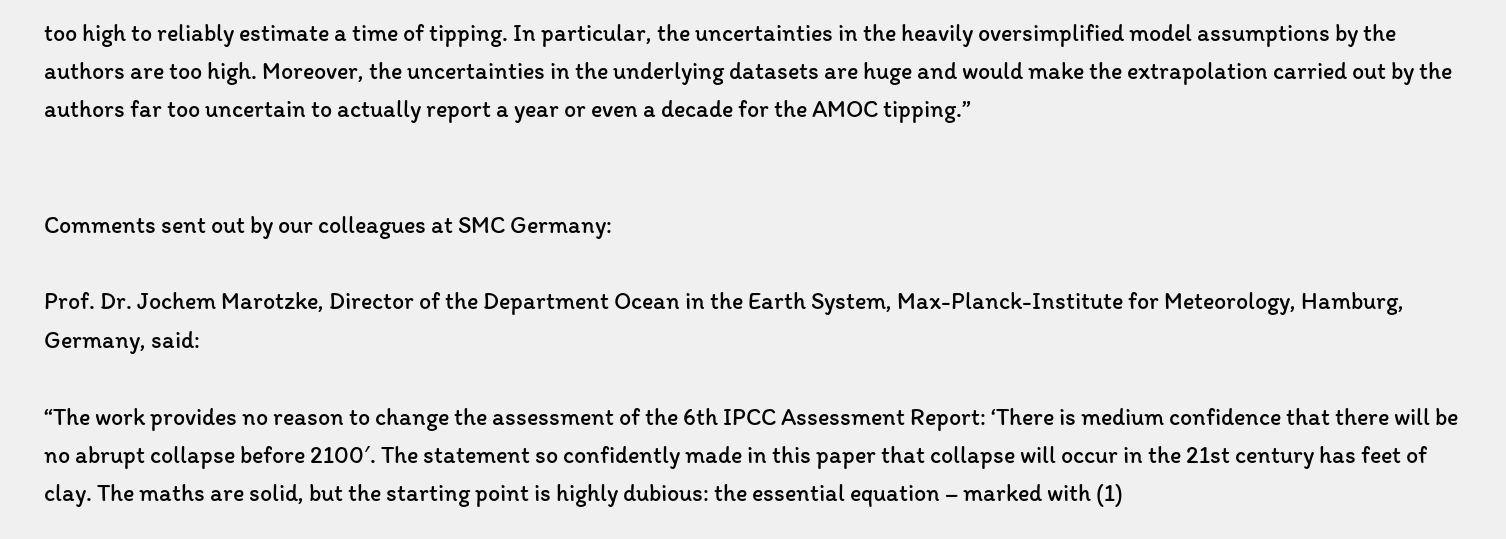too high to reliably estimate a time of tipping. In particular, the uncertainties in the heavily oversimplified model assumptions by the authors are too high. Moreover, the uncertainties in the underlying datasets are huge and would make the extrapolation carried out by the authors far too uncertain to actually report a year or even a decade for the AMOC tipping.”


Comments sent out by our colleagues at SMC Germany:

Prof. Dr. Jochem Marotzke, Director of the Department Ocean in the Earth System, Max-Planck-Institute for Meteorology, Hamburg, Germany, said:

“The work provides no reason to change the assessment of the 6th IPCC Assessment Report: ‘There is medium confidence that there will be no abrupt collapse before 2100′. The statement so confidently made in this paper that collapse will occur in the 21st century has feet of clay. The maths are solid, but the starting point is highly dubious: the essential equation – marked with (1)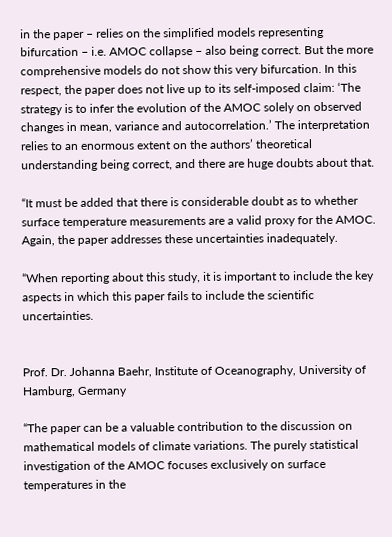in the paper – relies on the simplified models representing bifurcation – i.e. AMOC collapse – also being correct. But the more comprehensive models do not show this very bifurcation. In this respect, the paper does not live up to its self-imposed claim: ‘The strategy is to infer the evolution of the AMOC solely on observed changes in mean, variance and autocorrelation.’ The interpretation relies to an enormous extent on the authors’ theoretical understanding being correct, and there are huge doubts about that.

“It must be added that there is considerable doubt as to whether surface temperature measurements are a valid proxy for the AMOC. Again, the paper addresses these uncertainties inadequately.

“When reporting about this study, it is important to include the key aspects in which this paper fails to include the scientific uncertainties.


Prof. Dr. Johanna Baehr, Institute of Oceanography, University of Hamburg, Germany

“The paper can be a valuable contribution to the discussion on mathematical models of climate variations. The purely statistical investigation of the AMOC focuses exclusively on surface temperatures in the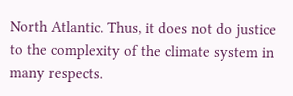North Atlantic. Thus, it does not do justice to the complexity of the climate system in many respects.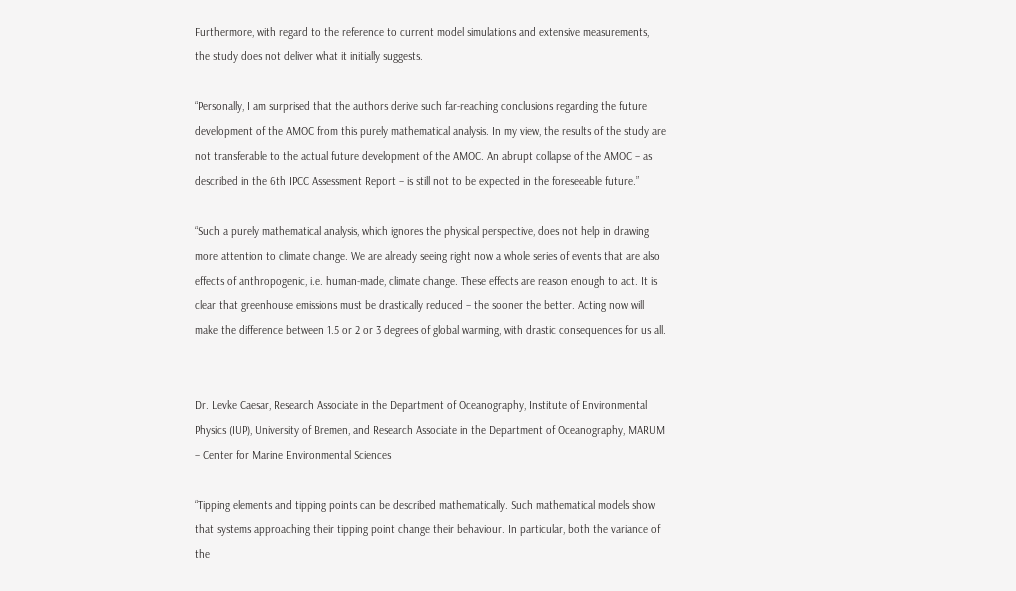Furthermore, with regard to the reference to current model simulations and extensive measurements, the study does not deliver what it initially suggests.

“Personally, I am surprised that the authors derive such far-reaching conclusions regarding the future development of the AMOC from this purely mathematical analysis. In my view, the results of the study are not transferable to the actual future development of the AMOC. An abrupt collapse of the AMOC – as described in the 6th IPCC Assessment Report – is still not to be expected in the foreseeable future.”

“Such a purely mathematical analysis, which ignores the physical perspective, does not help in drawing more attention to climate change. We are already seeing right now a whole series of events that are also effects of anthropogenic, i.e. human-made, climate change. These effects are reason enough to act. It is clear that greenhouse emissions must be drastically reduced – the sooner the better. Acting now will make the difference between 1.5 or 2 or 3 degrees of global warming, with drastic consequences for us all.


Dr. Levke Caesar, Research Associate in the Department of Oceanography, Institute of Environmental Physics (IUP), University of Bremen, and Research Associate in the Department of Oceanography, MARUM – Center for Marine Environmental Sciences

“Tipping elements and tipping points can be described mathematically. Such mathematical models show that systems approaching their tipping point change their behaviour. In particular, both the variance of the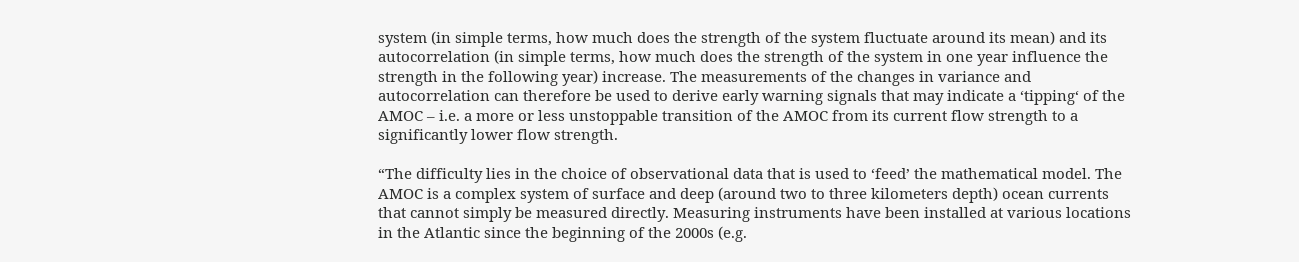system (in simple terms, how much does the strength of the system fluctuate around its mean) and its autocorrelation (in simple terms, how much does the strength of the system in one year influence the strength in the following year) increase. The measurements of the changes in variance and autocorrelation can therefore be used to derive early warning signals that may indicate a ‘tipping‘ of the AMOC – i.e. a more or less unstoppable transition of the AMOC from its current flow strength to a significantly lower flow strength.

“The difficulty lies in the choice of observational data that is used to ‘feed’ the mathematical model. The AMOC is a complex system of surface and deep (around two to three kilometers depth) ocean currents that cannot simply be measured directly. Measuring instruments have been installed at various locations in the Atlantic since the beginning of the 2000s (e.g.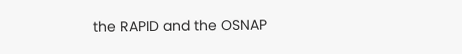the RAPID and the OSNAP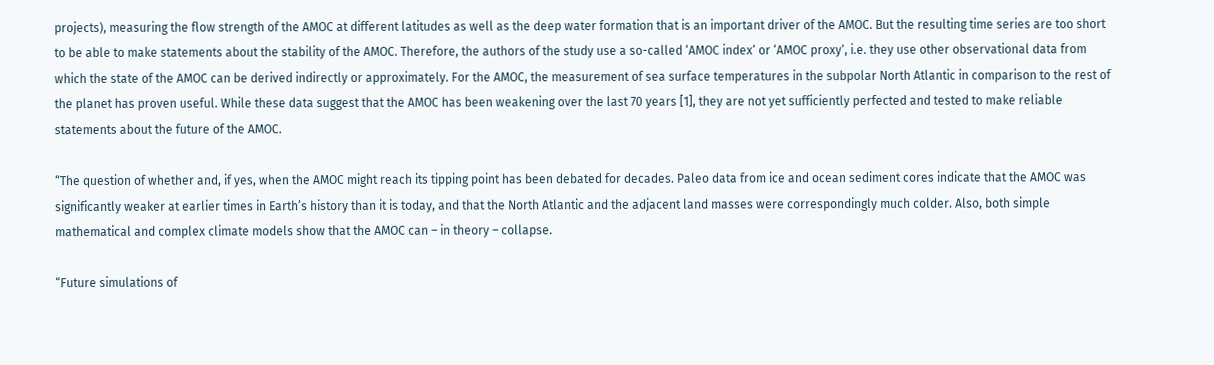projects), measuring the flow strength of the AMOC at different latitudes as well as the deep water formation that is an important driver of the AMOC. But the resulting time series are too short to be able to make statements about the stability of the AMOC. Therefore, the authors of the study use a so-called ‘AMOC index‘ or ‘AMOC proxy‘, i.e. they use other observational data from which the state of the AMOC can be derived indirectly or approximately. For the AMOC, the measurement of sea surface temperatures in the subpolar North Atlantic in comparison to the rest of the planet has proven useful. While these data suggest that the AMOC has been weakening over the last 70 years [1], they are not yet sufficiently perfected and tested to make reliable statements about the future of the AMOC.

“The question of whether and, if yes, when the AMOC might reach its tipping point has been debated for decades. Paleo data from ice and ocean sediment cores indicate that the AMOC was significantly weaker at earlier times in Earth’s history than it is today, and that the North Atlantic and the adjacent land masses were correspondingly much colder. Also, both simple mathematical and complex climate models show that the AMOC can – in theory – collapse.

“Future simulations of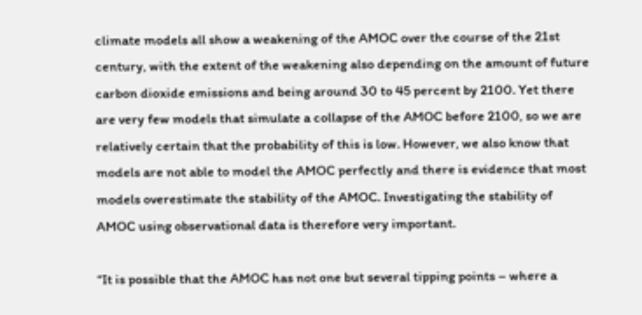climate models all show a weakening of the AMOC over the course of the 21st century, with the extent of the weakening also depending on the amount of future carbon dioxide emissions and being around 30 to 45 percent by 2100. Yet there are very few models that simulate a collapse of the AMOC before 2100, so we are relatively certain that the probability of this is low. However, we also know that models are not able to model the AMOC perfectly and there is evidence that most models overestimate the stability of the AMOC. Investigating the stability of AMOC using observational data is therefore very important.

“It is possible that the AMOC has not one but several tipping points – where a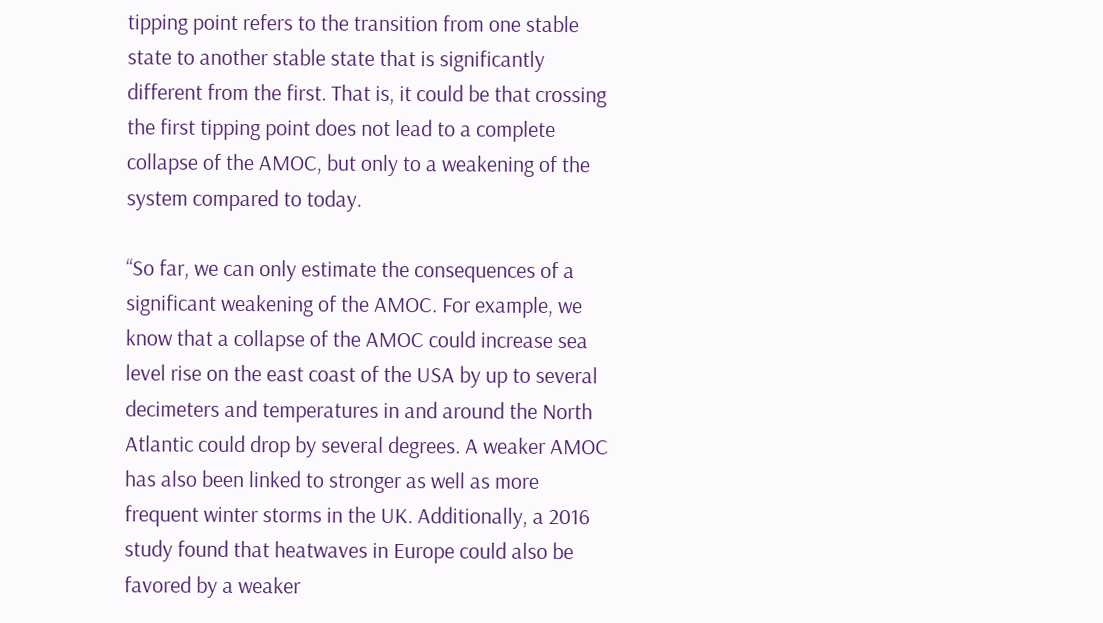tipping point refers to the transition from one stable state to another stable state that is significantly different from the first. That is, it could be that crossing the first tipping point does not lead to a complete collapse of the AMOC, but only to a weakening of the system compared to today.

“So far, we can only estimate the consequences of a significant weakening of the AMOC. For example, we know that a collapse of the AMOC could increase sea level rise on the east coast of the USA by up to several decimeters and temperatures in and around the North Atlantic could drop by several degrees. A weaker AMOC has also been linked to stronger as well as more frequent winter storms in the UK. Additionally, a 2016 study found that heatwaves in Europe could also be favored by a weaker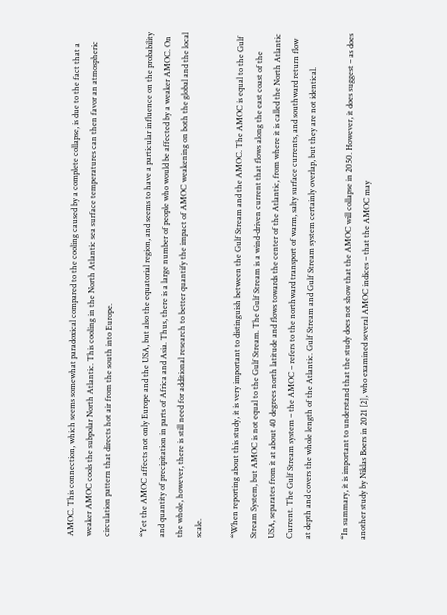AMOC. This connection, which seems somewhat paradoxical compared to the cooling caused by a complete collapse, is due to the fact that a weaker AMOC cools the subpolar North Atlantic. This cooling in the North Atlantic sea surface temperatures can then favor an atmospheric circulation pattern that directs hot air from the south into Europe.

“Yet the AMOC affects not only Europe and the USA, but also the equatorial region, and seems to have a particular influence on the probability and quantity of precipitation in parts of Africa and Asia. Thus, there is a large number of people who would be affected by a weaker AMOC. On the whole, however, there is still need for additional research to better quantify the impact of AMOC weakening on both the global and the local scale.

“When reporting about this study, it is very important to distinguish between the Gulf Stream and the AMOC. The AMOC is equal to the Gulf Stream System, but AMOC is not equal to the Gulf Stream. The Gulf Stream is a wind-driven current that flows along the east coast of the USA, separates from it at about 40 degrees north latitude and flows towards the center of the Atlantic, from where it is called the North Atlantic Current. The Gulf Stream system – the AMOC – refers to the northward transport of warm, salty surface currents, and southward return flow at depth and covers the whole length of the Atlantic. Gulf Stream and Gulf Stream system certainly overlap, but they are not identical.

“In summary, it is important to understand that the study does not show that the AMOC will collapse in 2050. However, it does suggest – as does another study by Niklas Boers in 2021 [2], who examined several AMOC indices – that the AMOC may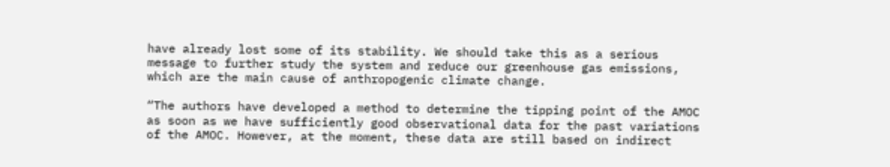have already lost some of its stability. We should take this as a serious message to further study the system and reduce our greenhouse gas emissions, which are the main cause of anthropogenic climate change.

“The authors have developed a method to determine the tipping point of the AMOC as soon as we have sufficiently good observational data for the past variations of the AMOC. However, at the moment, these data are still based on indirect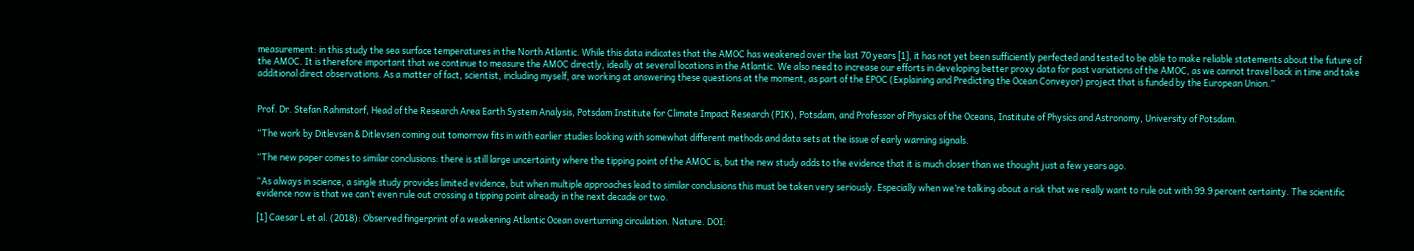measurement: in this study the sea surface temperatures in the North Atlantic. While this data indicates that the AMOC has weakened over the last 70 years [1], it has not yet been sufficiently perfected and tested to be able to make reliable statements about the future of the AMOC. It is therefore important that we continue to measure the AMOC directly, ideally at several locations in the Atlantic. We also need to increase our efforts in developing better proxy data for past variations of the AMOC, as we cannot travel back in time and take additional direct observations. As a matter of fact, scientist, including myself, are working at answering these questions at the moment, as part of the EPOC (Explaining and Predicting the Ocean Conveyor) project that is funded by the European Union.”


Prof. Dr. Stefan Rahmstorf, Head of the Research Area Earth System Analysis, Potsdam Institute for Climate Impact Research (PIK), Potsdam, and Professor of Physics of the Oceans, Institute of Physics and Astronomy, University of Potsdam.

“The work by Ditlevsen & Ditlevsen coming out tomorrow fits in with earlier studies looking with somewhat different methods and data sets at the issue of early warning signals.

“The new paper comes to similar conclusions: there is still large uncertainty where the tipping point of the AMOC is, but the new study adds to the evidence that it is much closer than we thought just a few years ago.

“As always in science, a single study provides limited evidence, but when multiple approaches lead to similar conclusions this must be taken very seriously. Especially when we’re talking about a risk that we really want to rule out with 99.9 percent certainty. The scientific evidence now is that we can’t even rule out crossing a tipping point already in the next decade or two.

[1] Caesar L et al. (2018): Observed fingerprint of a weakening Atlantic Ocean overturning circulation. Nature. DOI: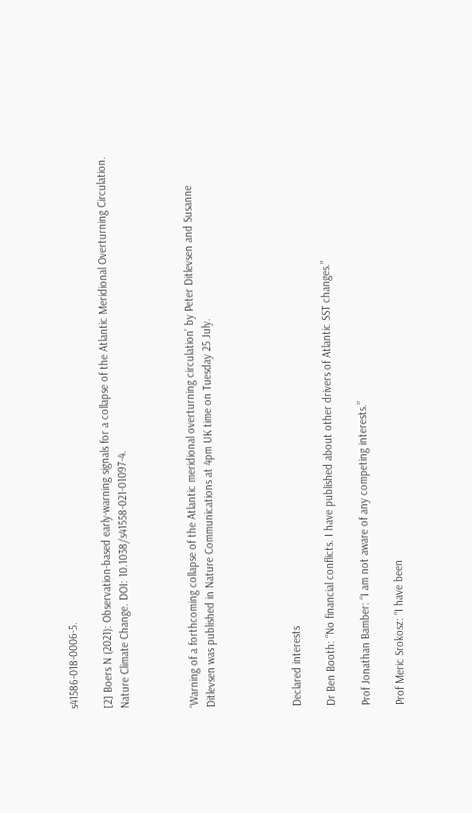s41586-018-0006-5.

[2] Boers N (2021): Observation-based early-warning signals for a collapse of the Atlantic Meridional Overturning Circulation. Nature Climate Change. DOI: 10.1038/s41558-021-01097-4.



‘Warning of a forthcoming collapse of the Atlantic meridional overturning circulation’ by Peter Ditlevsen and Susanne Ditlevsen was published in Nature Communications at 4pm UK time on Tuesday 25 July.




Declared interests

Dr Ben Booth: “No financial conflicts. I have published about other drivers of Atlantic SST changes.”

Prof Jonathan Bamber: “I am not aware of any competing interests.”

Prof Meric Srokosz: “I have been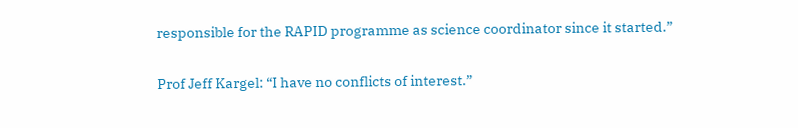responsible for the RAPID programme as science coordinator since it started.”

Prof Jeff Kargel: “I have no conflicts of interest.”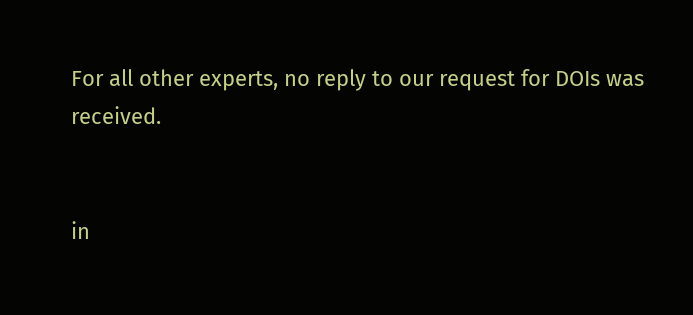For all other experts, no reply to our request for DOIs was received.


in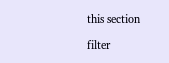this section

filter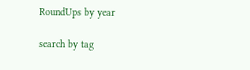RoundUps by year

search by tag